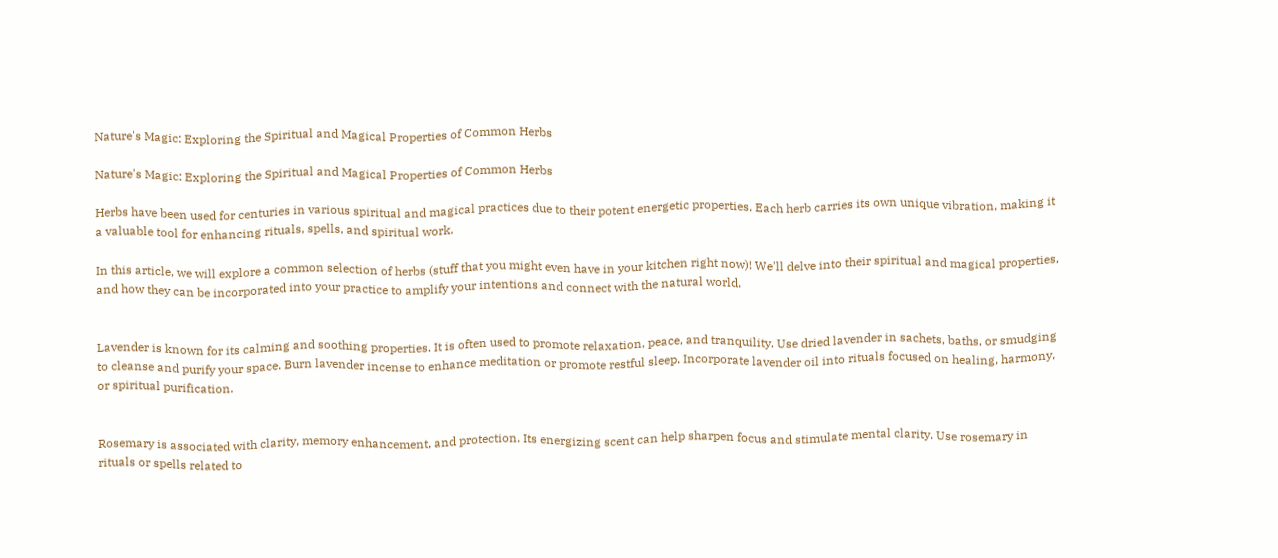Nature's Magic: Exploring the Spiritual and Magical Properties of Common Herbs

Nature's Magic: Exploring the Spiritual and Magical Properties of Common Herbs

Herbs have been used for centuries in various spiritual and magical practices due to their potent energetic properties. Each herb carries its own unique vibration, making it a valuable tool for enhancing rituals, spells, and spiritual work.

In this article, we will explore a common selection of herbs (stuff that you might even have in your kitchen right now)! We'll delve into their spiritual and magical properties, and how they can be incorporated into your practice to amplify your intentions and connect with the natural world.


Lavender is known for its calming and soothing properties. It is often used to promote relaxation, peace, and tranquility. Use dried lavender in sachets, baths, or smudging to cleanse and purify your space. Burn lavender incense to enhance meditation or promote restful sleep. Incorporate lavender oil into rituals focused on healing, harmony, or spiritual purification.


Rosemary is associated with clarity, memory enhancement, and protection. Its energizing scent can help sharpen focus and stimulate mental clarity. Use rosemary in rituals or spells related to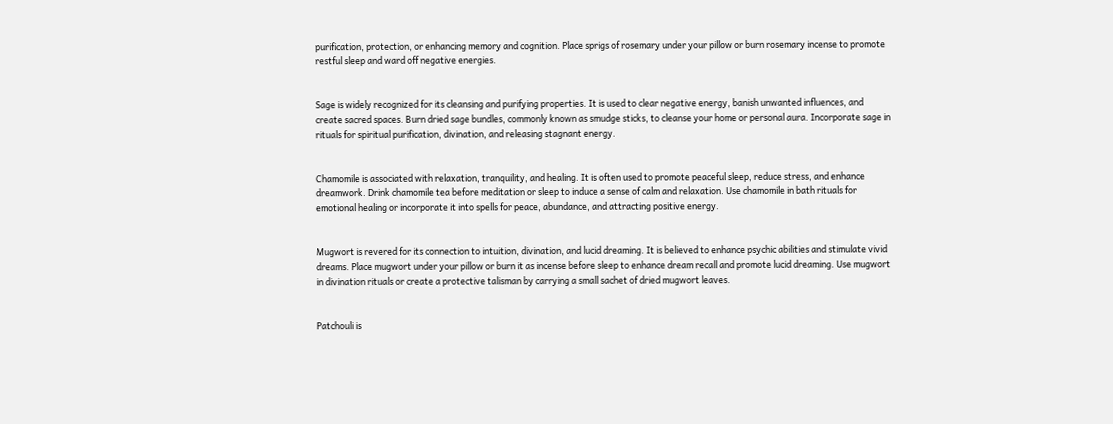purification, protection, or enhancing memory and cognition. Place sprigs of rosemary under your pillow or burn rosemary incense to promote restful sleep and ward off negative energies.


Sage is widely recognized for its cleansing and purifying properties. It is used to clear negative energy, banish unwanted influences, and create sacred spaces. Burn dried sage bundles, commonly known as smudge sticks, to cleanse your home or personal aura. Incorporate sage in rituals for spiritual purification, divination, and releasing stagnant energy.


Chamomile is associated with relaxation, tranquility, and healing. It is often used to promote peaceful sleep, reduce stress, and enhance dreamwork. Drink chamomile tea before meditation or sleep to induce a sense of calm and relaxation. Use chamomile in bath rituals for emotional healing or incorporate it into spells for peace, abundance, and attracting positive energy.


Mugwort is revered for its connection to intuition, divination, and lucid dreaming. It is believed to enhance psychic abilities and stimulate vivid dreams. Place mugwort under your pillow or burn it as incense before sleep to enhance dream recall and promote lucid dreaming. Use mugwort in divination rituals or create a protective talisman by carrying a small sachet of dried mugwort leaves.


Patchouli is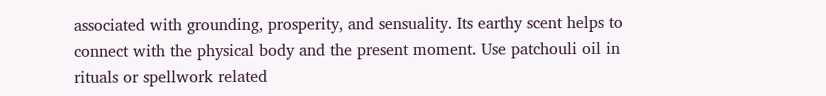associated with grounding, prosperity, and sensuality. Its earthy scent helps to connect with the physical body and the present moment. Use patchouli oil in rituals or spellwork related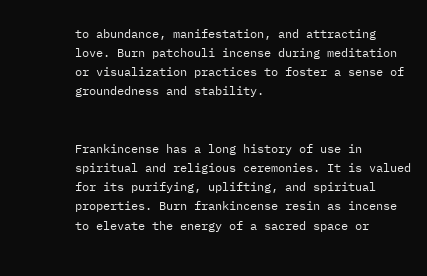to abundance, manifestation, and attracting love. Burn patchouli incense during meditation or visualization practices to foster a sense of groundedness and stability.


Frankincense has a long history of use in spiritual and religious ceremonies. It is valued for its purifying, uplifting, and spiritual properties. Burn frankincense resin as incense to elevate the energy of a sacred space or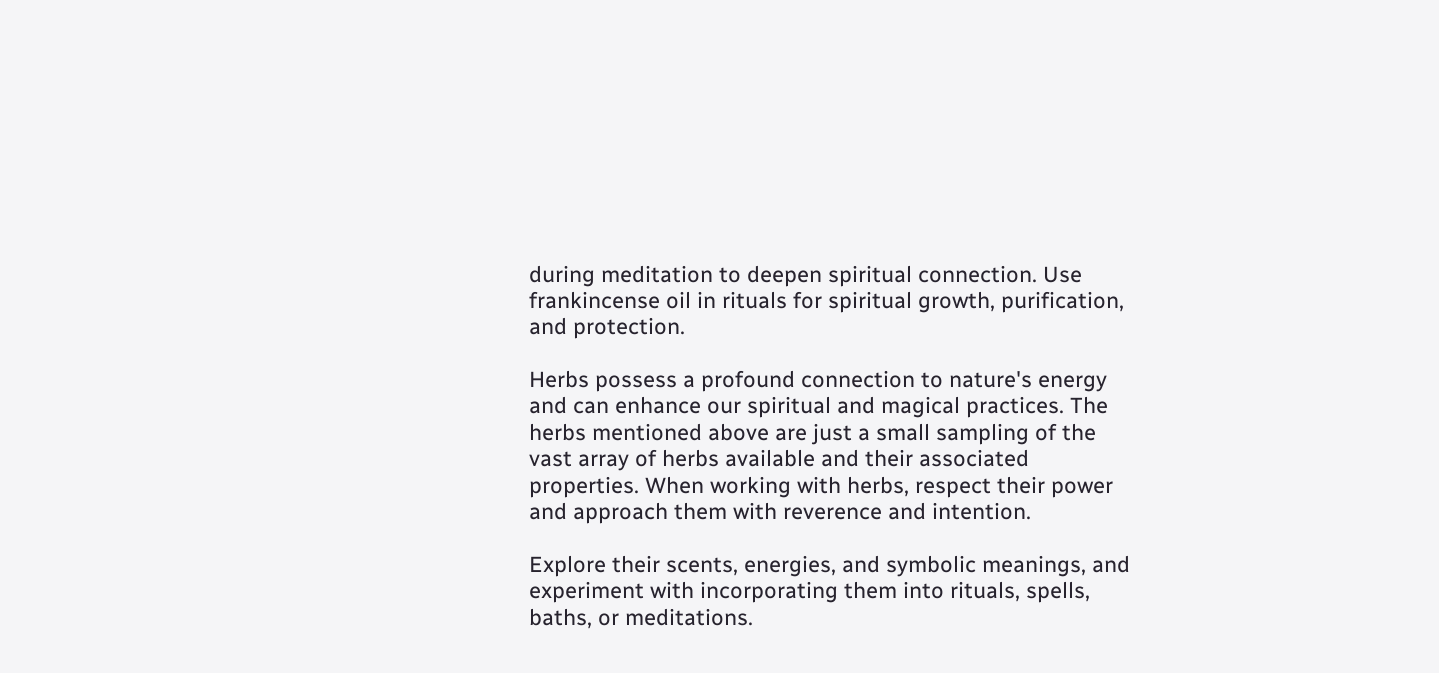during meditation to deepen spiritual connection. Use frankincense oil in rituals for spiritual growth, purification, and protection.

Herbs possess a profound connection to nature's energy and can enhance our spiritual and magical practices. The herbs mentioned above are just a small sampling of the vast array of herbs available and their associated properties. When working with herbs, respect their power and approach them with reverence and intention.

Explore their scents, energies, and symbolic meanings, and experiment with incorporating them into rituals, spells, baths, or meditations.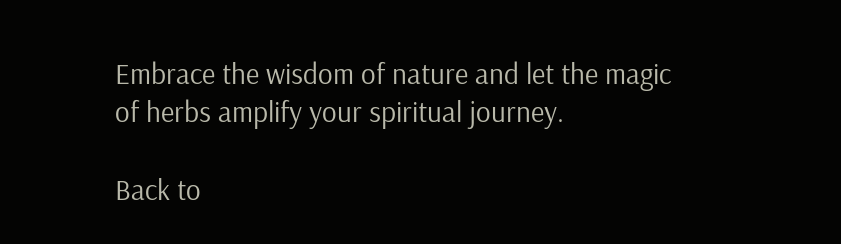Embrace the wisdom of nature and let the magic of herbs amplify your spiritual journey.

Back to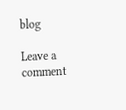blog

Leave a comment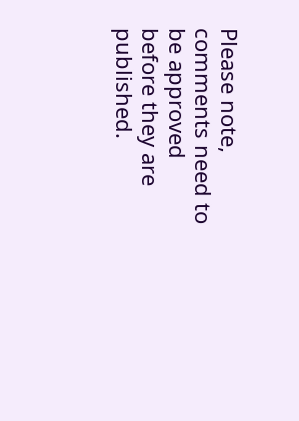Please note, comments need to be approved before they are published.